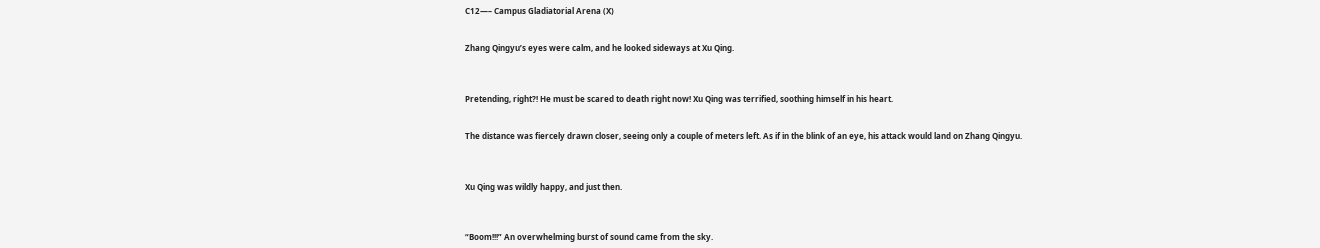C12—– Campus Gladiatorial Arena (X)


Zhang Qingyu’s eyes were calm, and he looked sideways at Xu Qing.



Pretending, right?! He must be scared to death right now! Xu Qing was terrified, soothing himself in his heart.


The distance was fiercely drawn closer, seeing only a couple of meters left. As if in the blink of an eye, his attack would land on Zhang Qingyu.



Xu Qing was wildly happy, and just then.



“Boom!!!” An overwhelming burst of sound came from the sky.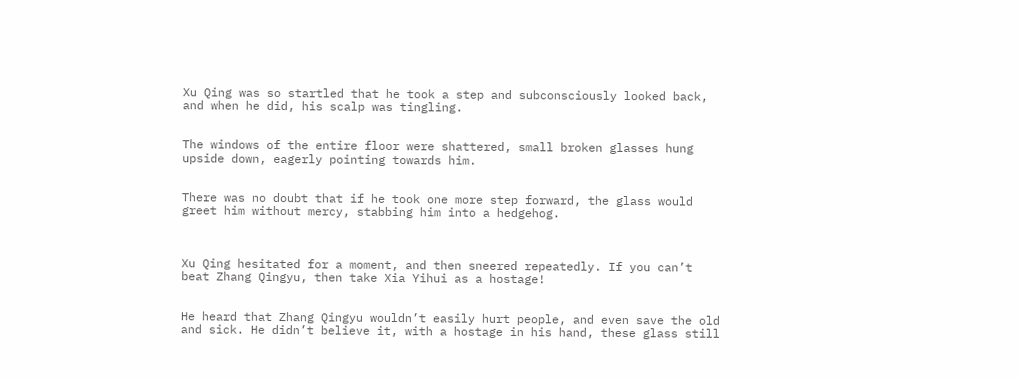Xu Qing was so startled that he took a step and subconsciously looked back, and when he did, his scalp was tingling.


The windows of the entire floor were shattered, small broken glasses hung upside down, eagerly pointing towards him.


There was no doubt that if he took one more step forward, the glass would greet him without mercy, stabbing him into a hedgehog.



Xu Qing hesitated for a moment, and then sneered repeatedly. If you can’t beat Zhang Qingyu, then take Xia Yihui as a hostage!


He heard that Zhang Qingyu wouldn’t easily hurt people, and even save the old and sick. He didn’t believe it, with a hostage in his hand, these glass still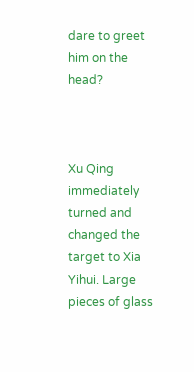dare to greet him on the head?



Xu Qing immediately turned and changed the target to Xia Yihui. Large pieces of glass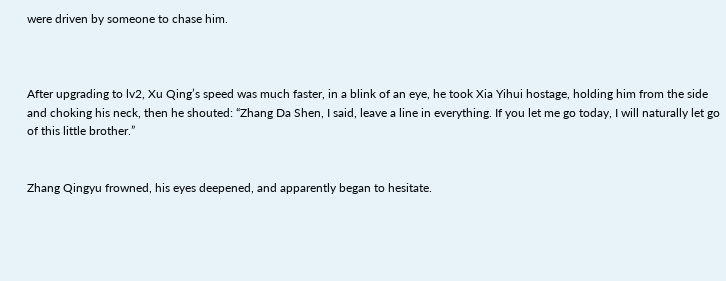were driven by someone to chase him.



After upgrading to lv2, Xu Qing’s speed was much faster, in a blink of an eye, he took Xia Yihui hostage, holding him from the side and choking his neck, then he shouted: “Zhang Da Shen, I said, leave a line in everything. If you let me go today, I will naturally let go of this little brother.”


Zhang Qingyu frowned, his eyes deepened, and apparently began to hesitate.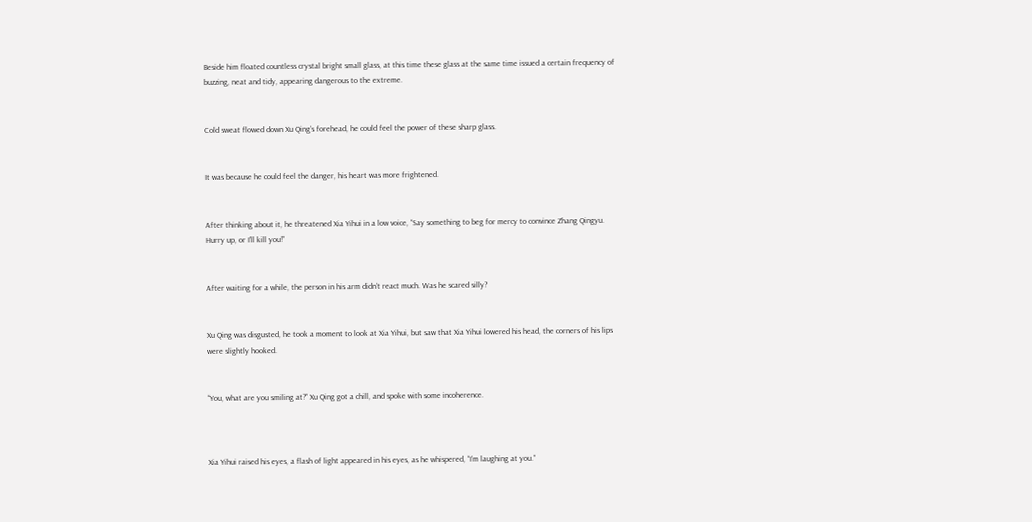Beside him floated countless crystal bright small glass, at this time these glass at the same time issued a certain frequency of buzzing, neat and tidy, appearing dangerous to the extreme.


Cold sweat flowed down Xu Qing’s forehead, he could feel the power of these sharp glass.


It was because he could feel the danger, his heart was more frightened.


After thinking about it, he threatened Xia Yihui in a low voice, “Say something to beg for mercy to convince Zhang Qingyu. Hurry up, or I’ll kill you!”


After waiting for a while, the person in his arm didn’t react much. Was he scared silly?


Xu Qing was disgusted, he took a moment to look at Xia Yihui, but saw that Xia Yihui lowered his head, the corners of his lips were slightly hooked.


“You, what are you smiling at?” Xu Qing got a chill, and spoke with some incoherence.



Xia Yihui raised his eyes, a flash of light appeared in his eyes, as he whispered, “I’m laughing at you.”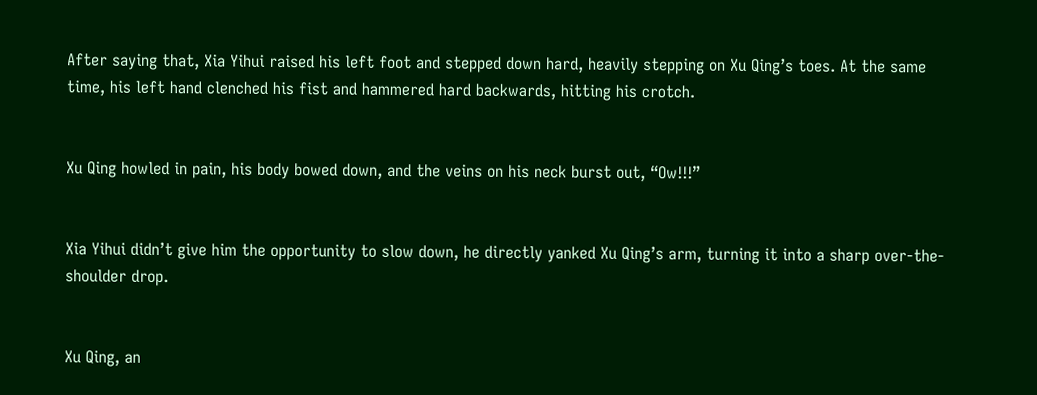After saying that, Xia Yihui raised his left foot and stepped down hard, heavily stepping on Xu Qing’s toes. At the same time, his left hand clenched his fist and hammered hard backwards, hitting his crotch.


Xu Qing howled in pain, his body bowed down, and the veins on his neck burst out, “Ow!!!”


Xia Yihui didn’t give him the opportunity to slow down, he directly yanked Xu Qing’s arm, turning it into a sharp over-the-shoulder drop.


Xu Qing, an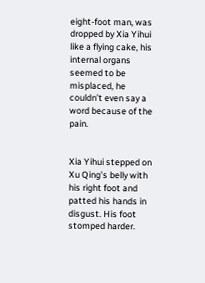eight-foot man, was dropped by Xia Yihui like a flying cake, his internal organs seemed to be misplaced, he couldn’t even say a word because of the pain.


Xia Yihui stepped on Xu Qing’s belly with his right foot and patted his hands in disgust. His foot stomped harder.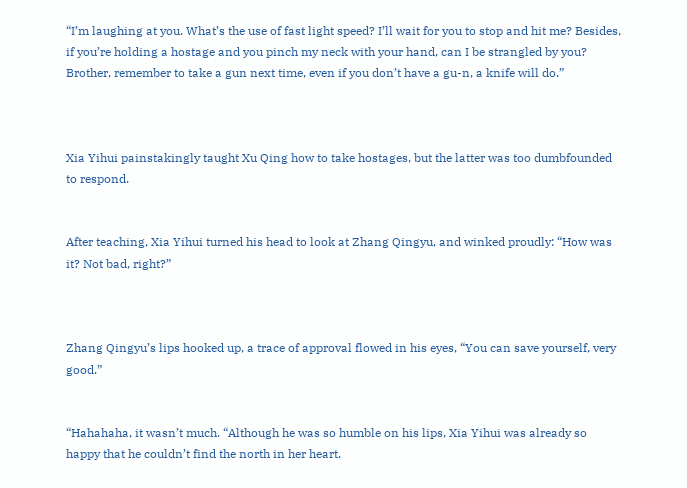“I’m laughing at you. What’s the use of fast light speed? I’ll wait for you to stop and hit me? Besides, if you’re holding a hostage and you pinch my neck with your hand, can I be strangled by you? Brother, remember to take a gun next time, even if you don’t have a gu-n, a knife will do.”



Xia Yihui painstakingly taught Xu Qing how to take hostages, but the latter was too dumbfounded to respond.


After teaching, Xia Yihui turned his head to look at Zhang Qingyu, and winked proudly: “How was it? Not bad, right?”



Zhang Qingyu’s lips hooked up, a trace of approval flowed in his eyes, “You can save yourself, very good.”


“Hahahaha, it wasn’t much. “Although he was so humble on his lips, Xia Yihui was already so happy that he couldn’t find the north in her heart.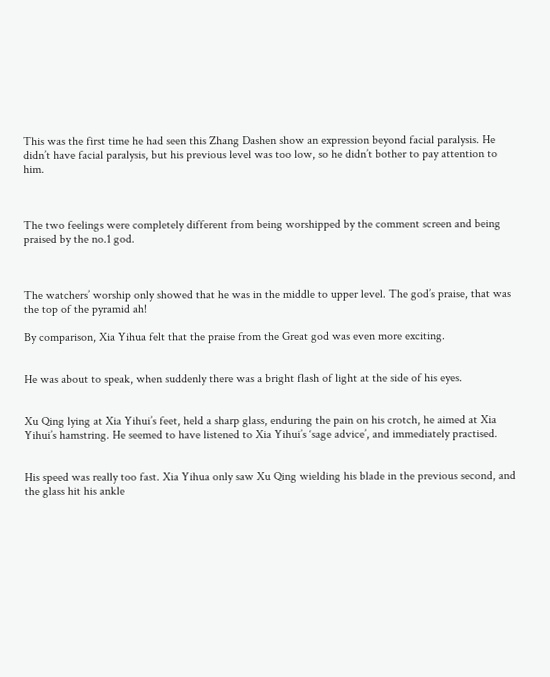This was the first time he had seen this Zhang Dashen show an expression beyond facial paralysis. He didn’t have facial paralysis, but his previous level was too low, so he didn’t bother to pay attention to him.



The two feelings were completely different from being worshipped by the comment screen and being praised by the no.1 god.



The watchers’ worship only showed that he was in the middle to upper level. The god’s praise, that was the top of the pyramid ah!

By comparison, Xia Yihua felt that the praise from the Great god was even more exciting.


He was about to speak, when suddenly there was a bright flash of light at the side of his eyes.


Xu Qing lying at Xia Yihui’s feet, held a sharp glass, enduring the pain on his crotch, he aimed at Xia Yihui’s hamstring. He seemed to have listened to Xia Yihui’s ‘sage advice’, and immediately practised.


His speed was really too fast. Xia Yihua only saw Xu Qing wielding his blade in the previous second, and the glass hit his ankle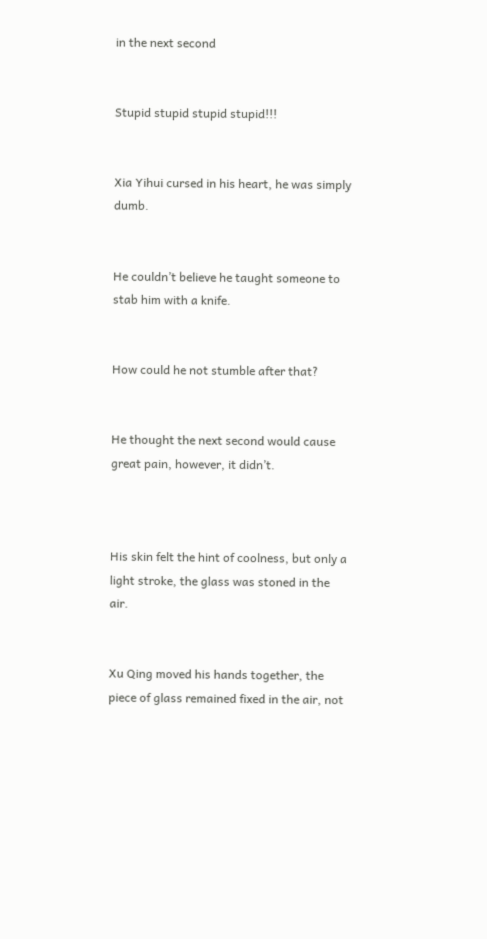in the next second


Stupid stupid stupid stupid!!!


Xia Yihui cursed in his heart, he was simply dumb.


He couldn’t believe he taught someone to stab him with a knife.


How could he not stumble after that?


He thought the next second would cause great pain, however, it didn’t.



His skin felt the hint of coolness, but only a light stroke, the glass was stoned in the air.


Xu Qing moved his hands together, the piece of glass remained fixed in the air, not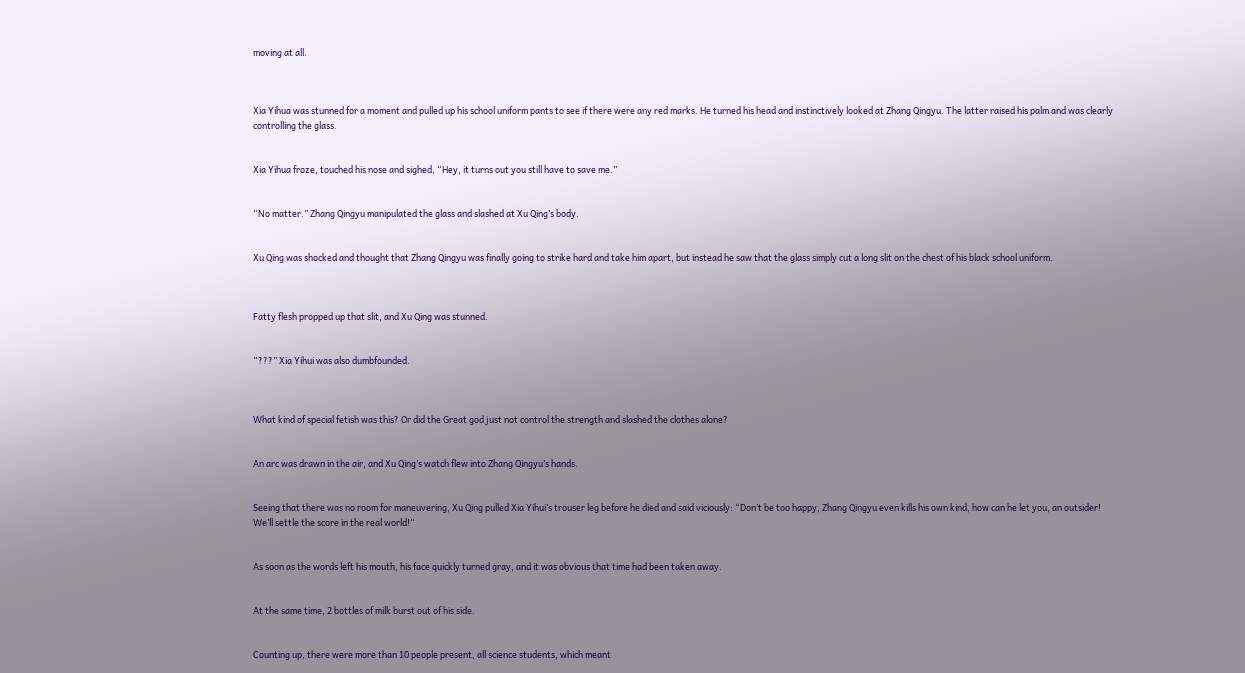moving at all.



Xia Yihua was stunned for a moment and pulled up his school uniform pants to see if there were any red marks. He turned his head and instinctively looked at Zhang Qingyu. The latter raised his palm and was clearly controlling the glass.


Xia Yihua froze, touched his nose and sighed, “Hey, it turns out you still have to save me.”


“No matter.” Zhang Qingyu manipulated the glass and slashed at Xu Qing’s body.


Xu Qing was shocked and thought that Zhang Qingyu was finally going to strike hard and take him apart, but instead he saw that the glass simply cut a long slit on the chest of his black school uniform.



Fatty flesh propped up that slit, and Xu Qing was stunned.


“???” Xia Yihui was also dumbfounded.



What kind of special fetish was this? Or did the Great god just not control the strength and slashed the clothes alone?


An arc was drawn in the air, and Xu Qing’s watch flew into Zhang Qingyu’s hands.


Seeing that there was no room for maneuvering, Xu Qing pulled Xia Yihui’s trouser leg before he died and said viciously: “Don’t be too happy, Zhang Qingyu even kills his own kind, how can he let you, an outsider! We’ll settle the score in the real world!”


As soon as the words left his mouth, his face quickly turned gray, and it was obvious that time had been taken away.


At the same time, 2 bottles of milk burst out of his side.


Counting up, there were more than 10 people present, all science students, which meant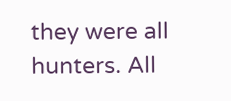they were all hunters. All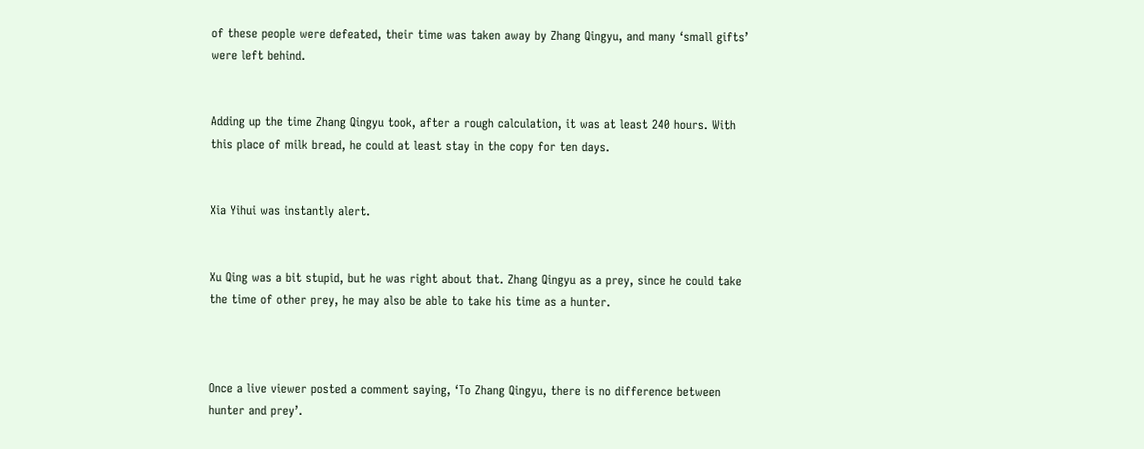of these people were defeated, their time was taken away by Zhang Qingyu, and many ‘small gifts’ were left behind.


Adding up the time Zhang Qingyu took, after a rough calculation, it was at least 240 hours. With this place of milk bread, he could at least stay in the copy for ten days.


Xia Yihui was instantly alert.


Xu Qing was a bit stupid, but he was right about that. Zhang Qingyu as a prey, since he could take the time of other prey, he may also be able to take his time as a hunter.



Once a live viewer posted a comment saying, ‘To Zhang Qingyu, there is no difference between hunter and prey’.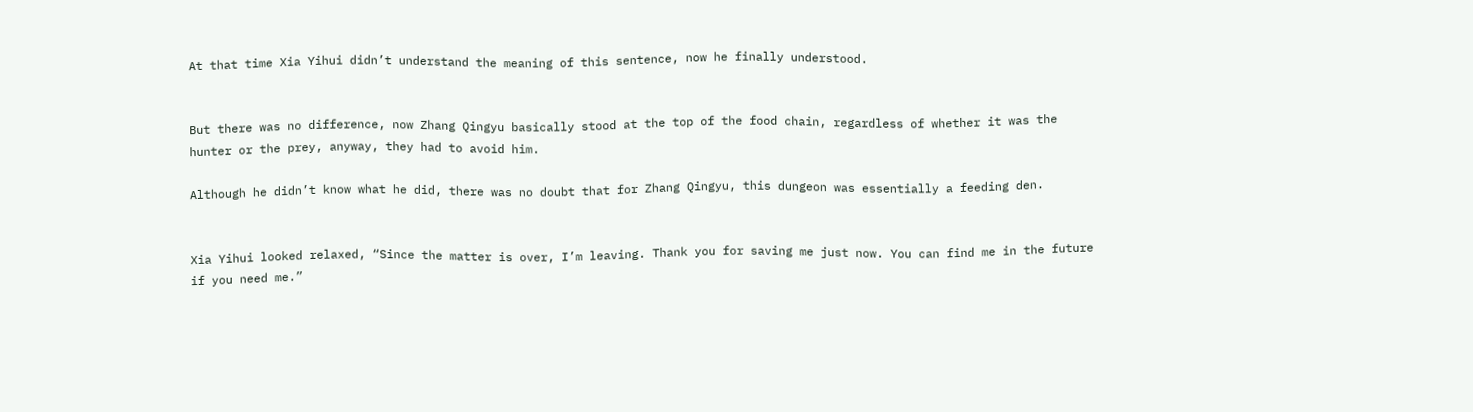At that time Xia Yihui didn’t understand the meaning of this sentence, now he finally understood.


But there was no difference, now Zhang Qingyu basically stood at the top of the food chain, regardless of whether it was the hunter or the prey, anyway, they had to avoid him.

Although he didn’t know what he did, there was no doubt that for Zhang Qingyu, this dungeon was essentially a feeding den.


Xia Yihui looked relaxed, “Since the matter is over, I’m leaving. Thank you for saving me just now. You can find me in the future if you need me.”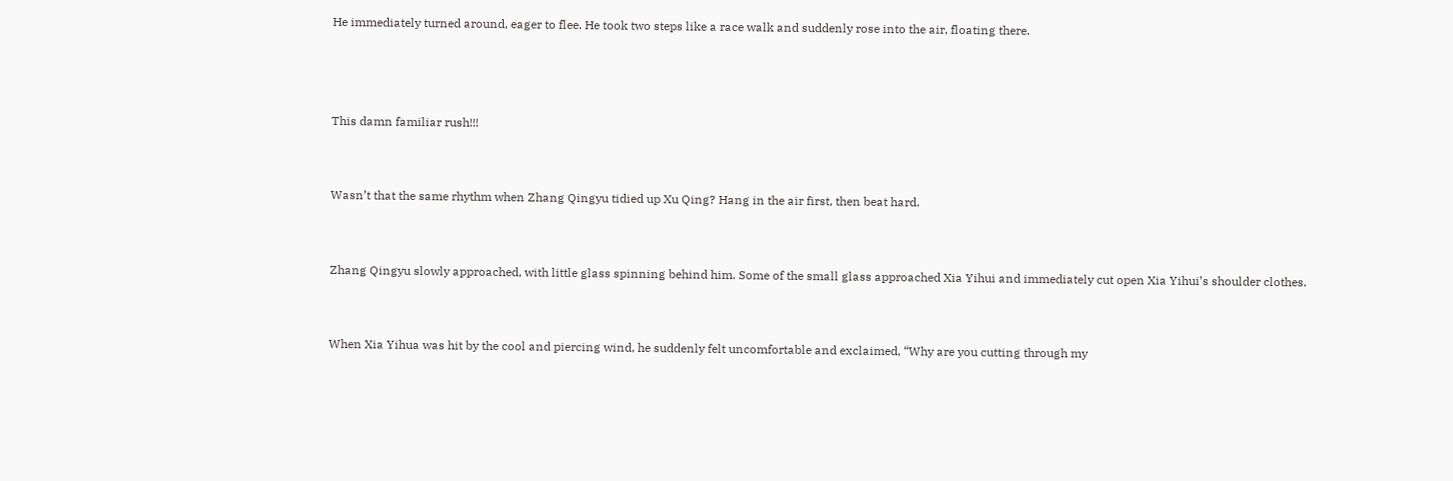He immediately turned around, eager to flee. He took two steps like a race walk and suddenly rose into the air, floating there.



This damn familiar rush!!!


Wasn’t that the same rhythm when Zhang Qingyu tidied up Xu Qing? Hang in the air first, then beat hard.


Zhang Qingyu slowly approached, with little glass spinning behind him. Some of the small glass approached Xia Yihui and immediately cut open Xia Yihui’s shoulder clothes.


When Xia Yihua was hit by the cool and piercing wind, he suddenly felt uncomfortable and exclaimed, “Why are you cutting through my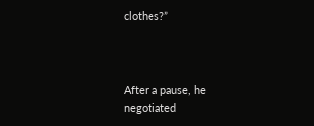clothes?”



After a pause, he negotiated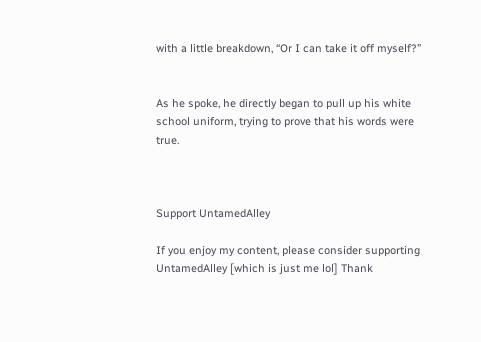with a little breakdown, “Or I can take it off myself?”


As he spoke, he directly began to pull up his white school uniform, trying to prove that his words were true.



Support UntamedAlley

If you enjoy my content, please consider supporting UntamedAlley [which is just me lol] Thank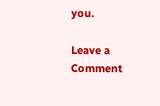you.

Leave a Comment